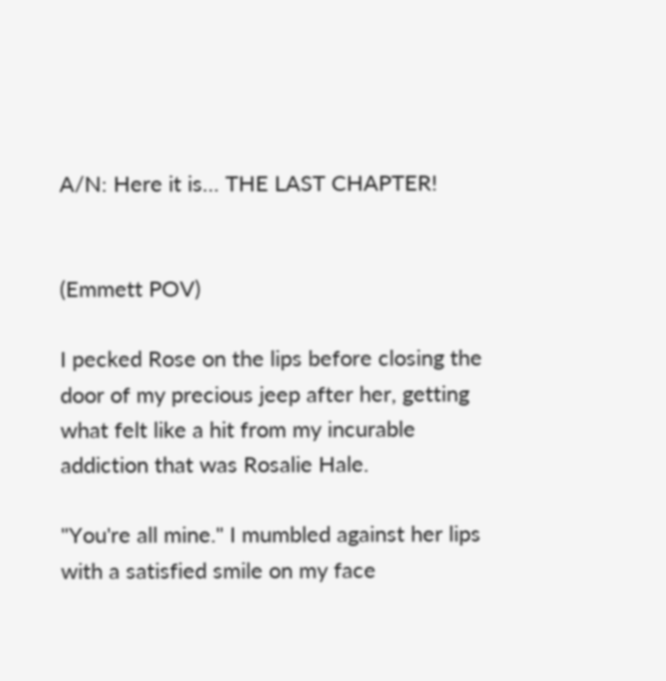A/N: Here it is… THE LAST CHAPTER!


(Emmett POV)

I pecked Rose on the lips before closing the door of my precious jeep after her, getting what felt like a hit from my incurable addiction that was Rosalie Hale.

"You're all mine." I mumbled against her lips with a satisfied smile on my face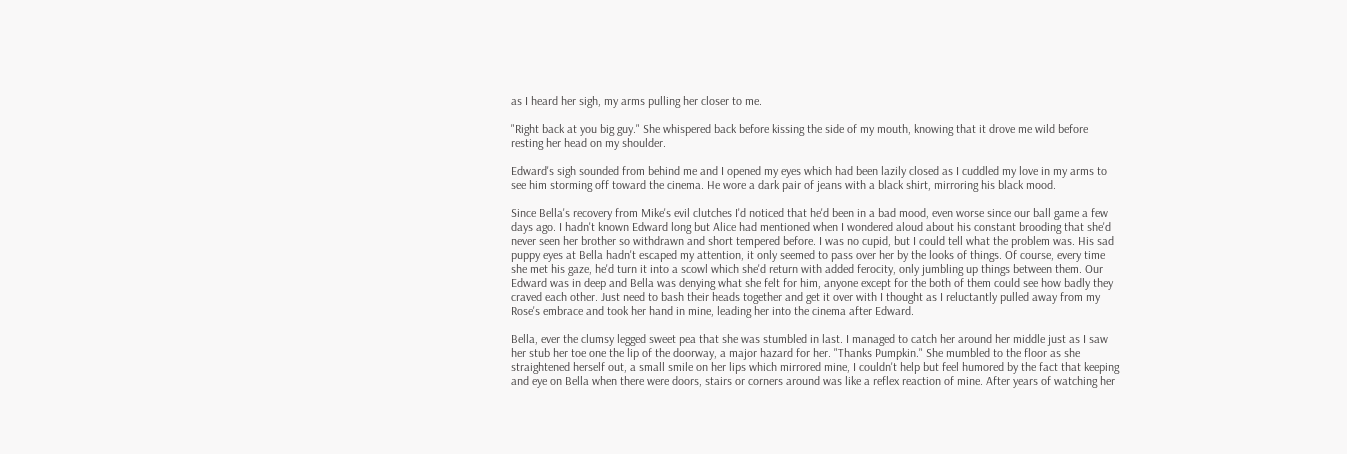as I heard her sigh, my arms pulling her closer to me.

"Right back at you big guy." She whispered back before kissing the side of my mouth, knowing that it drove me wild before resting her head on my shoulder.

Edward's sigh sounded from behind me and I opened my eyes which had been lazily closed as I cuddled my love in my arms to see him storming off toward the cinema. He wore a dark pair of jeans with a black shirt, mirroring his black mood.

Since Bella's recovery from Mike's evil clutches I'd noticed that he'd been in a bad mood, even worse since our ball game a few days ago. I hadn't known Edward long but Alice had mentioned when I wondered aloud about his constant brooding that she'd never seen her brother so withdrawn and short tempered before. I was no cupid, but I could tell what the problem was. His sad puppy eyes at Bella hadn't escaped my attention, it only seemed to pass over her by the looks of things. Of course, every time she met his gaze, he'd turn it into a scowl which she'd return with added ferocity, only jumbling up things between them. Our Edward was in deep and Bella was denying what she felt for him, anyone except for the both of them could see how badly they craved each other. Just need to bash their heads together and get it over with I thought as I reluctantly pulled away from my Rose's embrace and took her hand in mine, leading her into the cinema after Edward.

Bella, ever the clumsy legged sweet pea that she was stumbled in last. I managed to catch her around her middle just as I saw her stub her toe one the lip of the doorway, a major hazard for her. "Thanks Pumpkin." She mumbled to the floor as she straightened herself out, a small smile on her lips which mirrored mine, I couldn't help but feel humored by the fact that keeping and eye on Bella when there were doors, stairs or corners around was like a reflex reaction of mine. After years of watching her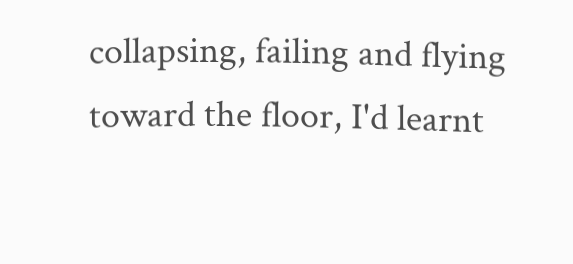collapsing, failing and flying toward the floor, I'd learnt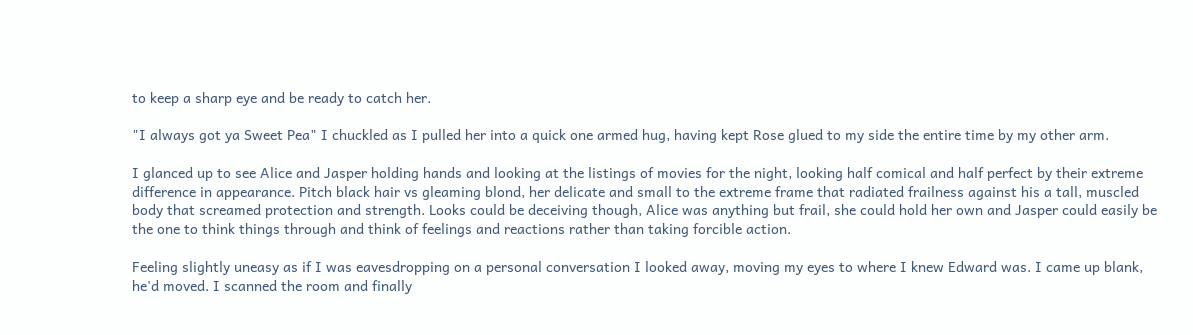to keep a sharp eye and be ready to catch her.

"I always got ya Sweet Pea" I chuckled as I pulled her into a quick one armed hug, having kept Rose glued to my side the entire time by my other arm.

I glanced up to see Alice and Jasper holding hands and looking at the listings of movies for the night, looking half comical and half perfect by their extreme difference in appearance. Pitch black hair vs gleaming blond, her delicate and small to the extreme frame that radiated frailness against his a tall, muscled body that screamed protection and strength. Looks could be deceiving though, Alice was anything but frail, she could hold her own and Jasper could easily be the one to think things through and think of feelings and reactions rather than taking forcible action.

Feeling slightly uneasy as if I was eavesdropping on a personal conversation I looked away, moving my eyes to where I knew Edward was. I came up blank, he'd moved. I scanned the room and finally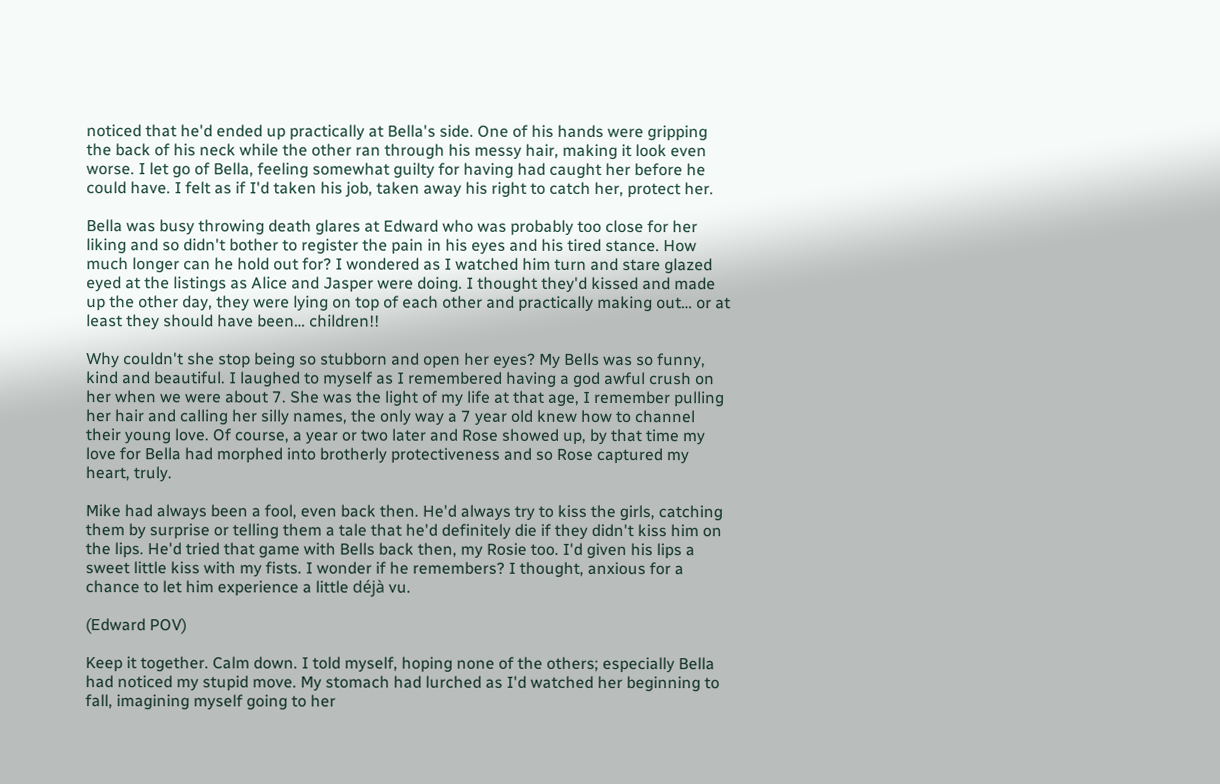noticed that he'd ended up practically at Bella's side. One of his hands were gripping the back of his neck while the other ran through his messy hair, making it look even worse. I let go of Bella, feeling somewhat guilty for having had caught her before he could have. I felt as if I'd taken his job, taken away his right to catch her, protect her.

Bella was busy throwing death glares at Edward who was probably too close for her liking and so didn't bother to register the pain in his eyes and his tired stance. How much longer can he hold out for? I wondered as I watched him turn and stare glazed eyed at the listings as Alice and Jasper were doing. I thought they'd kissed and made up the other day, they were lying on top of each other and practically making out… or at least they should have been… children!!

Why couldn't she stop being so stubborn and open her eyes? My Bells was so funny, kind and beautiful. I laughed to myself as I remembered having a god awful crush on her when we were about 7. She was the light of my life at that age, I remember pulling her hair and calling her silly names, the only way a 7 year old knew how to channel their young love. Of course, a year or two later and Rose showed up, by that time my love for Bella had morphed into brotherly protectiveness and so Rose captured my heart, truly.

Mike had always been a fool, even back then. He'd always try to kiss the girls, catching them by surprise or telling them a tale that he'd definitely die if they didn't kiss him on the lips. He'd tried that game with Bells back then, my Rosie too. I'd given his lips a sweet little kiss with my fists. I wonder if he remembers? I thought, anxious for a chance to let him experience a little déjà vu.

(Edward POV)

Keep it together. Calm down. I told myself, hoping none of the others; especially Bella had noticed my stupid move. My stomach had lurched as I'd watched her beginning to fall, imagining myself going to her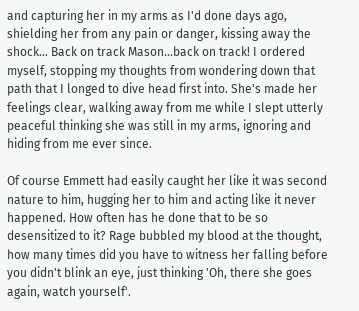and capturing her in my arms as I'd done days ago, shielding her from any pain or danger, kissing away the shock… Back on track Mason…back on track! I ordered myself, stopping my thoughts from wondering down that path that I longed to dive head first into. She's made her feelings clear, walking away from me while I slept utterly peaceful thinking she was still in my arms, ignoring and hiding from me ever since.

Of course Emmett had easily caught her like it was second nature to him, hugging her to him and acting like it never happened. How often has he done that to be so desensitized to it? Rage bubbled my blood at the thought, how many times did you have to witness her falling before you didn't blink an eye, just thinking 'Oh, there she goes again, watch yourself'.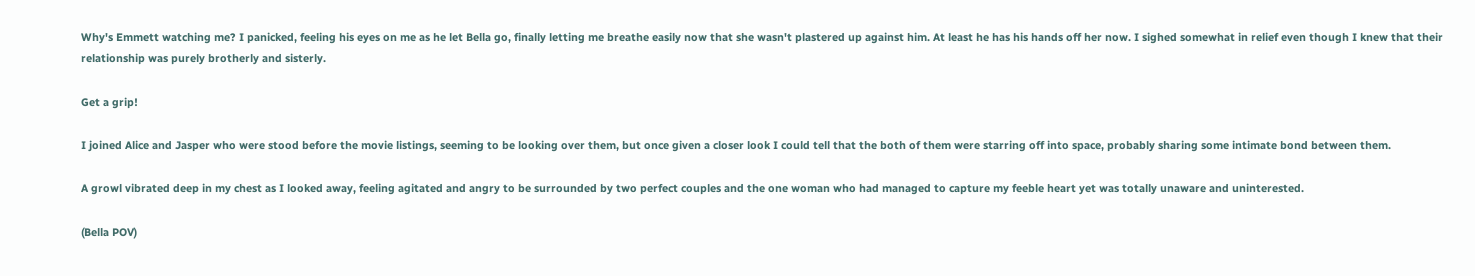Why's Emmett watching me? I panicked, feeling his eyes on me as he let Bella go, finally letting me breathe easily now that she wasn't plastered up against him. At least he has his hands off her now. I sighed somewhat in relief even though I knew that their relationship was purely brotherly and sisterly.

Get a grip!

I joined Alice and Jasper who were stood before the movie listings, seeming to be looking over them, but once given a closer look I could tell that the both of them were starring off into space, probably sharing some intimate bond between them.

A growl vibrated deep in my chest as I looked away, feeling agitated and angry to be surrounded by two perfect couples and the one woman who had managed to capture my feeble heart yet was totally unaware and uninterested.

(Bella POV)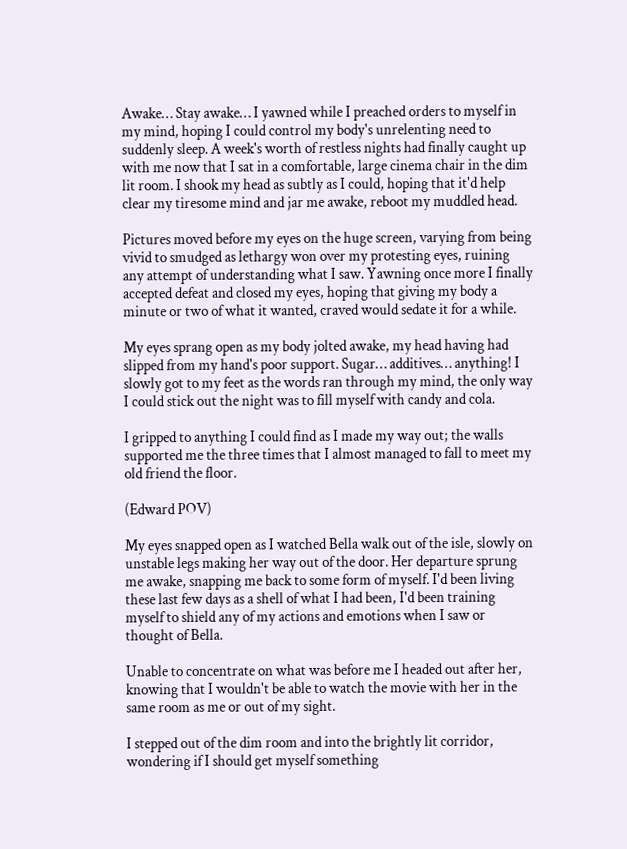Awake… Stay awake… I yawned while I preached orders to myself in my mind, hoping I could control my body's unrelenting need to suddenly sleep. A week's worth of restless nights had finally caught up with me now that I sat in a comfortable, large cinema chair in the dim lit room. I shook my head as subtly as I could, hoping that it'd help clear my tiresome mind and jar me awake, reboot my muddled head.

Pictures moved before my eyes on the huge screen, varying from being vivid to smudged as lethargy won over my protesting eyes, ruining any attempt of understanding what I saw. Yawning once more I finally accepted defeat and closed my eyes, hoping that giving my body a minute or two of what it wanted, craved would sedate it for a while.

My eyes sprang open as my body jolted awake, my head having had slipped from my hand's poor support. Sugar… additives… anything! I slowly got to my feet as the words ran through my mind, the only way I could stick out the night was to fill myself with candy and cola.

I gripped to anything I could find as I made my way out; the walls supported me the three times that I almost managed to fall to meet my old friend the floor.

(Edward POV)

My eyes snapped open as I watched Bella walk out of the isle, slowly on unstable legs making her way out of the door. Her departure sprung me awake, snapping me back to some form of myself. I'd been living these last few days as a shell of what I had been, I'd been training myself to shield any of my actions and emotions when I saw or thought of Bella.

Unable to concentrate on what was before me I headed out after her, knowing that I wouldn't be able to watch the movie with her in the same room as me or out of my sight.

I stepped out of the dim room and into the brightly lit corridor, wondering if I should get myself something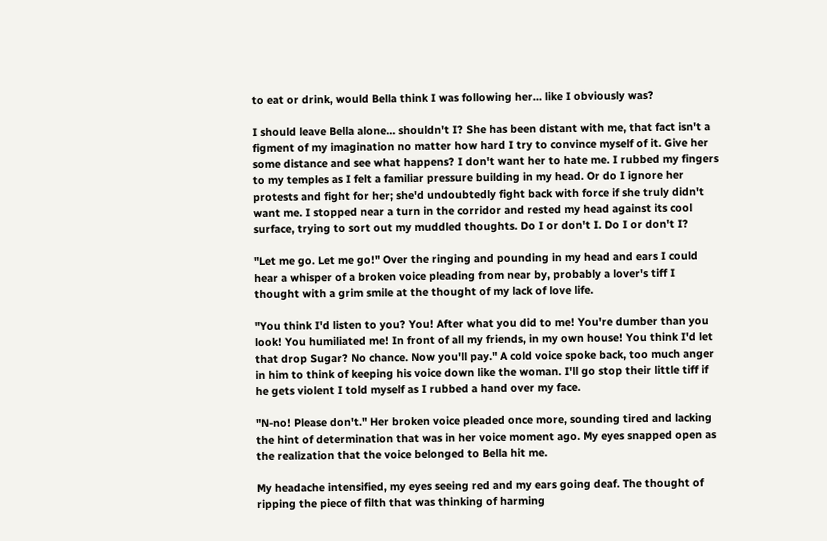to eat or drink, would Bella think I was following her… like I obviously was?

I should leave Bella alone… shouldn't I? She has been distant with me, that fact isn't a figment of my imagination no matter how hard I try to convince myself of it. Give her some distance and see what happens? I don't want her to hate me. I rubbed my fingers to my temples as I felt a familiar pressure building in my head. Or do I ignore her protests and fight for her; she'd undoubtedly fight back with force if she truly didn't want me. I stopped near a turn in the corridor and rested my head against its cool surface, trying to sort out my muddled thoughts. Do I or don't I. Do I or don't I?

"Let me go. Let me go!" Over the ringing and pounding in my head and ears I could hear a whisper of a broken voice pleading from near by, probably a lover's tiff I thought with a grim smile at the thought of my lack of love life.

"You think I'd listen to you? You! After what you did to me! You're dumber than you look! You humiliated me! In front of all my friends, in my own house! You think I'd let that drop Sugar? No chance. Now you'll pay." A cold voice spoke back, too much anger in him to think of keeping his voice down like the woman. I'll go stop their little tiff if he gets violent I told myself as I rubbed a hand over my face.

"N-no! Please don't." Her broken voice pleaded once more, sounding tired and lacking the hint of determination that was in her voice moment ago. My eyes snapped open as the realization that the voice belonged to Bella hit me.

My headache intensified, my eyes seeing red and my ears going deaf. The thought of ripping the piece of filth that was thinking of harming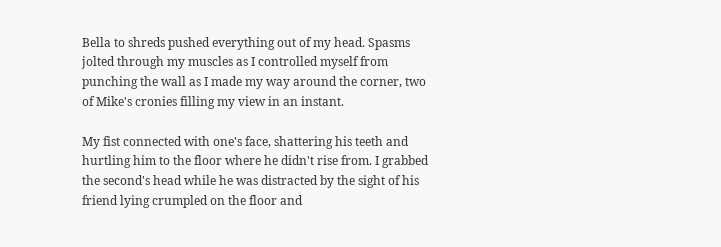Bella to shreds pushed everything out of my head. Spasms jolted through my muscles as I controlled myself from punching the wall as I made my way around the corner, two of Mike's cronies filling my view in an instant.

My fist connected with one's face, shattering his teeth and hurtling him to the floor where he didn't rise from. I grabbed the second's head while he was distracted by the sight of his friend lying crumpled on the floor and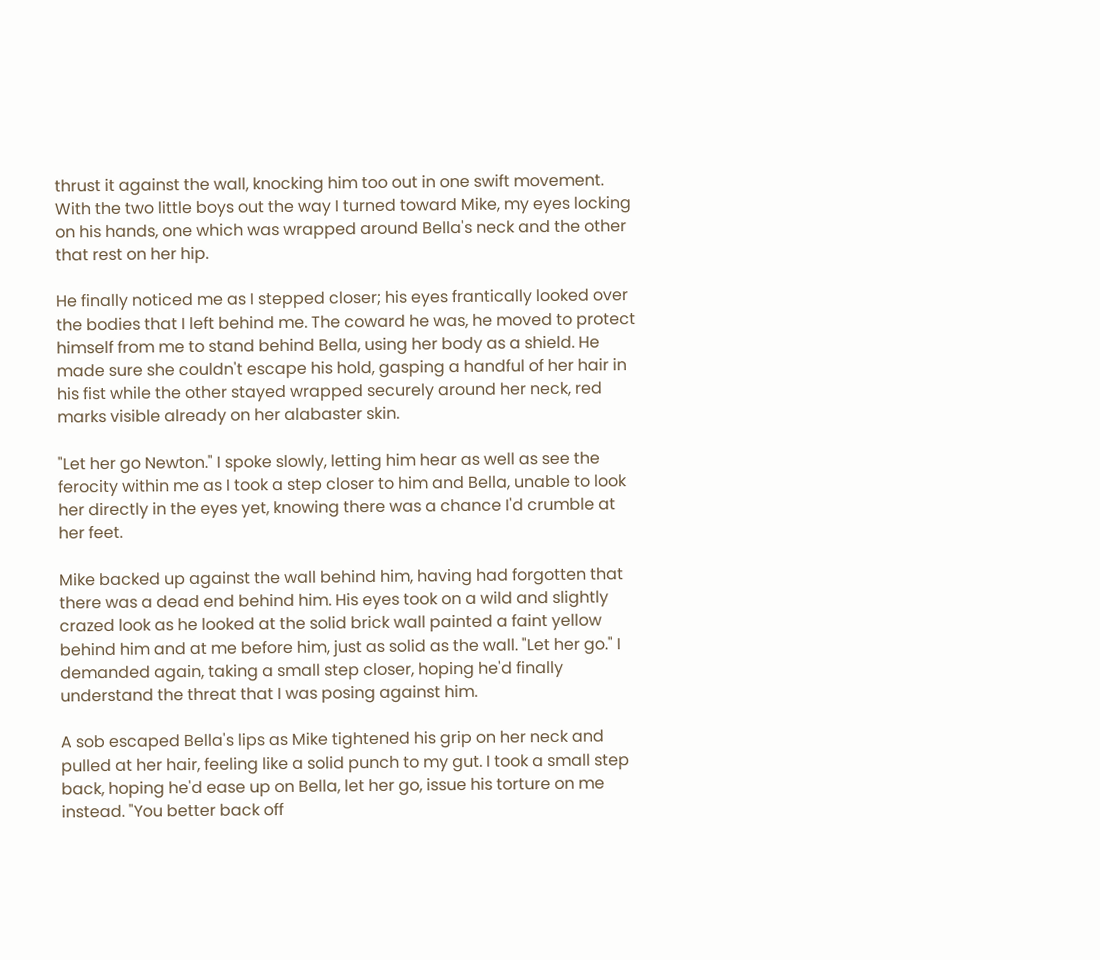thrust it against the wall, knocking him too out in one swift movement. With the two little boys out the way I turned toward Mike, my eyes locking on his hands, one which was wrapped around Bella's neck and the other that rest on her hip.

He finally noticed me as I stepped closer; his eyes frantically looked over the bodies that I left behind me. The coward he was, he moved to protect himself from me to stand behind Bella, using her body as a shield. He made sure she couldn't escape his hold, gasping a handful of her hair in his fist while the other stayed wrapped securely around her neck, red marks visible already on her alabaster skin.

"Let her go Newton." I spoke slowly, letting him hear as well as see the ferocity within me as I took a step closer to him and Bella, unable to look her directly in the eyes yet, knowing there was a chance I'd crumble at her feet.

Mike backed up against the wall behind him, having had forgotten that there was a dead end behind him. His eyes took on a wild and slightly crazed look as he looked at the solid brick wall painted a faint yellow behind him and at me before him, just as solid as the wall. "Let her go." I demanded again, taking a small step closer, hoping he'd finally understand the threat that I was posing against him.

A sob escaped Bella's lips as Mike tightened his grip on her neck and pulled at her hair, feeling like a solid punch to my gut. I took a small step back, hoping he'd ease up on Bella, let her go, issue his torture on me instead. "You better back off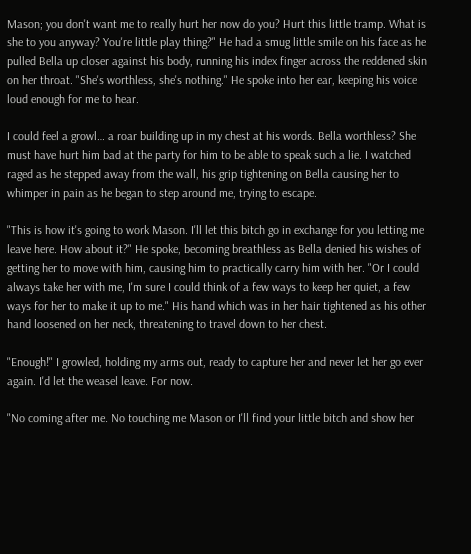Mason; you don't want me to really hurt her now do you? Hurt this little tramp. What is she to you anyway? You're little play thing?" He had a smug little smile on his face as he pulled Bella up closer against his body, running his index finger across the reddened skin on her throat. "She's worthless, she's nothing." He spoke into her ear, keeping his voice loud enough for me to hear.

I could feel a growl… a roar building up in my chest at his words. Bella worthless? She must have hurt him bad at the party for him to be able to speak such a lie. I watched raged as he stepped away from the wall, his grip tightening on Bella causing her to whimper in pain as he began to step around me, trying to escape.

"This is how it's going to work Mason. I'll let this bitch go in exchange for you letting me leave here. How about it?" He spoke, becoming breathless as Bella denied his wishes of getting her to move with him, causing him to practically carry him with her. "Or I could always take her with me, I'm sure I could think of a few ways to keep her quiet, a few ways for her to make it up to me." His hand which was in her hair tightened as his other hand loosened on her neck, threatening to travel down to her chest.

"Enough!" I growled, holding my arms out, ready to capture her and never let her go ever again. I'd let the weasel leave. For now.

"No coming after me. No touching me Mason or I'll find your little bitch and show her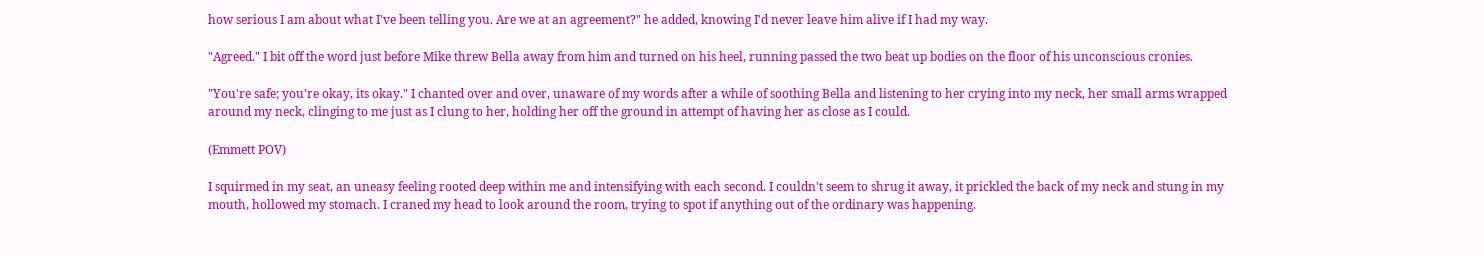how serious I am about what I've been telling you. Are we at an agreement?" he added, knowing I'd never leave him alive if I had my way.

"Agreed." I bit off the word just before Mike threw Bella away from him and turned on his heel, running passed the two beat up bodies on the floor of his unconscious cronies.

"You're safe; you're okay, its okay." I chanted over and over, unaware of my words after a while of soothing Bella and listening to her crying into my neck, her small arms wrapped around my neck, clinging to me just as I clung to her, holding her off the ground in attempt of having her as close as I could.

(Emmett POV)

I squirmed in my seat, an uneasy feeling rooted deep within me and intensifying with each second. I couldn't seem to shrug it away, it prickled the back of my neck and stung in my mouth, hollowed my stomach. I craned my head to look around the room, trying to spot if anything out of the ordinary was happening.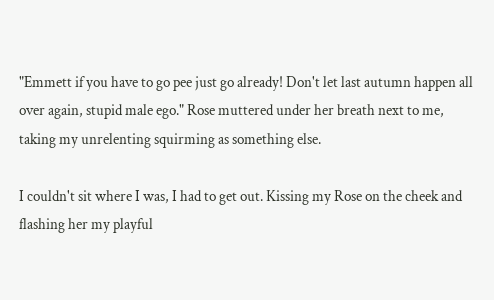"Emmett if you have to go pee just go already! Don't let last autumn happen all over again, stupid male ego." Rose muttered under her breath next to me, taking my unrelenting squirming as something else.

I couldn't sit where I was, I had to get out. Kissing my Rose on the cheek and flashing her my playful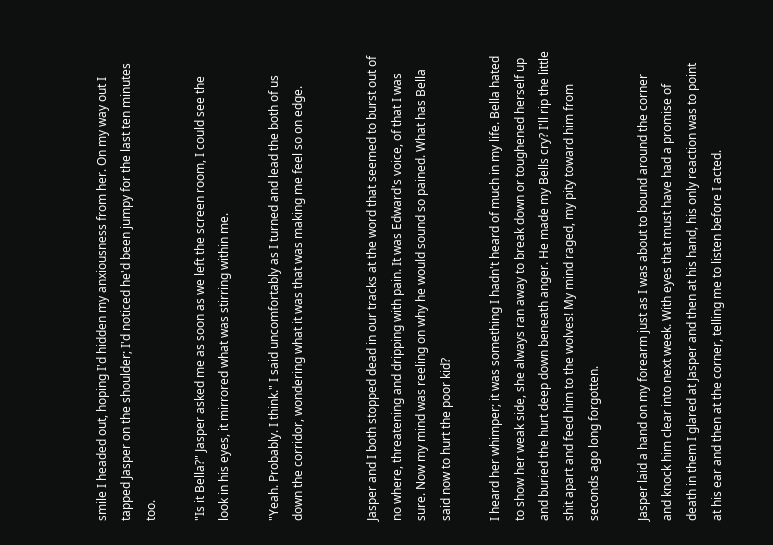smile I headed out, hoping I'd hidden my anxiousness from her. On my way out I tapped Jasper on the shoulder; I'd noticed he'd been jumpy for the last ten minutes too.

"Is it Bella?" Jasper asked me as soon as we left the screen room, I could see the look in his eyes, it mirrored what was stirring within me.

"Yeah. Probably. I think." I said uncomfortably as I turned and lead the both of us down the corridor, wondering what it was that was making me feel so on edge.


Jasper and I both stopped dead in our tracks at the word that seemed to burst out of no where, threatening and dripping with pain. It was Edward's voice, of that I was sure. Now my mind was reeling on why he would sound so pained. What has Bella said now to hurt the poor kid?

I heard her whimper; it was something I hadn't heard of much in my life. Bella hated to show her weak side, she always ran away to break down or toughened herself up and buried the hurt deep down beneath anger. He made my Bells cry? I'll rip the little shit apart and feed him to the wolves! My mind raged, my pity toward him from seconds ago long forgotten.

Jasper laid a hand on my forearm just as I was about to bound around the corner and knock him clear into next week. With eyes that must have had a promise of death in them I glared at Jasper and then at his hand, his only reaction was to point at his ear and then at the corner, telling me to listen before I acted.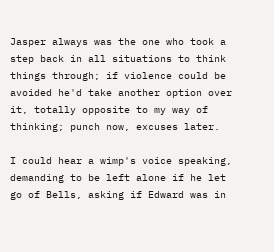Jasper always was the one who took a step back in all situations to think things through; if violence could be avoided he'd take another option over it, totally opposite to my way of thinking; punch now, excuses later.

I could hear a wimp's voice speaking, demanding to be left alone if he let go of Bells, asking if Edward was in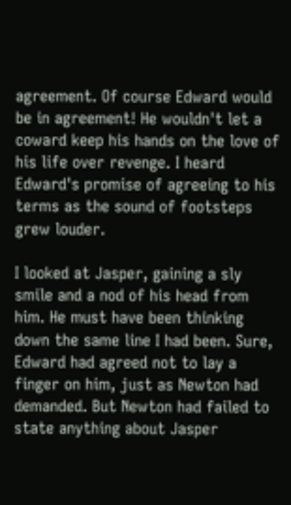agreement. Of course Edward would be in agreement! He wouldn't let a coward keep his hands on the love of his life over revenge. I heard Edward's promise of agreeing to his terms as the sound of footsteps grew louder.

I looked at Jasper, gaining a sly smile and a nod of his head from him. He must have been thinking down the same line I had been. Sure, Edward had agreed not to lay a finger on him, just as Newton had demanded. But Newton had failed to state anything about Jasper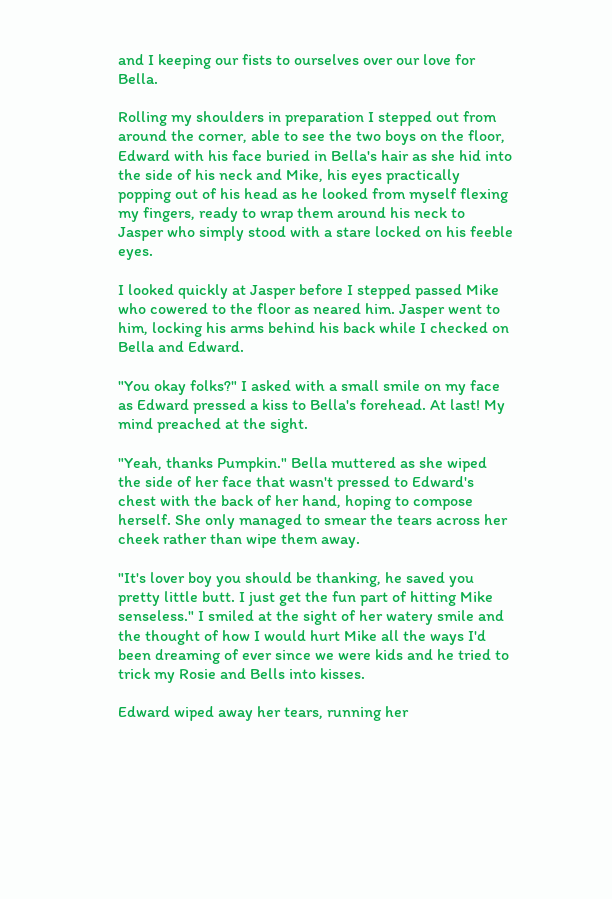and I keeping our fists to ourselves over our love for Bella.

Rolling my shoulders in preparation I stepped out from around the corner, able to see the two boys on the floor, Edward with his face buried in Bella's hair as she hid into the side of his neck and Mike, his eyes practically popping out of his head as he looked from myself flexing my fingers, ready to wrap them around his neck to Jasper who simply stood with a stare locked on his feeble eyes.

I looked quickly at Jasper before I stepped passed Mike who cowered to the floor as neared him. Jasper went to him, locking his arms behind his back while I checked on Bella and Edward.

"You okay folks?" I asked with a small smile on my face as Edward pressed a kiss to Bella's forehead. At last! My mind preached at the sight.

"Yeah, thanks Pumpkin." Bella muttered as she wiped the side of her face that wasn't pressed to Edward's chest with the back of her hand, hoping to compose herself. She only managed to smear the tears across her cheek rather than wipe them away.

"It's lover boy you should be thanking, he saved you pretty little butt. I just get the fun part of hitting Mike senseless." I smiled at the sight of her watery smile and the thought of how I would hurt Mike all the ways I'd been dreaming of ever since we were kids and he tried to trick my Rosie and Bells into kisses.

Edward wiped away her tears, running her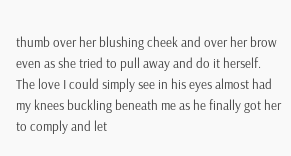thumb over her blushing cheek and over her brow even as she tried to pull away and do it herself. The love I could simply see in his eyes almost had my knees buckling beneath me as he finally got her to comply and let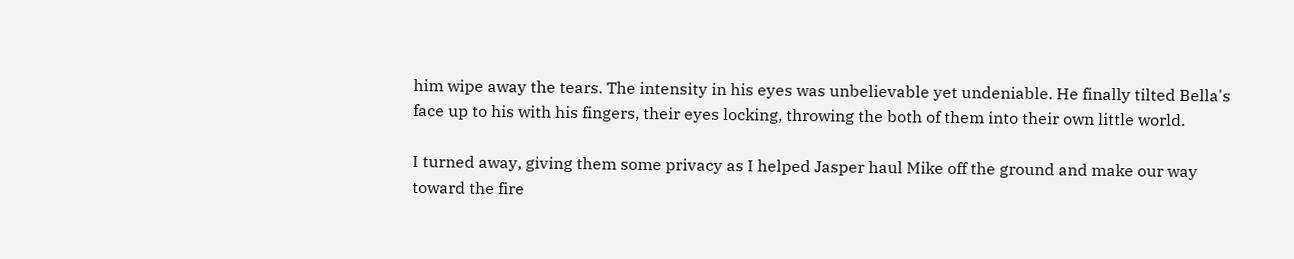him wipe away the tears. The intensity in his eyes was unbelievable yet undeniable. He finally tilted Bella's face up to his with his fingers, their eyes locking, throwing the both of them into their own little world.

I turned away, giving them some privacy as I helped Jasper haul Mike off the ground and make our way toward the fire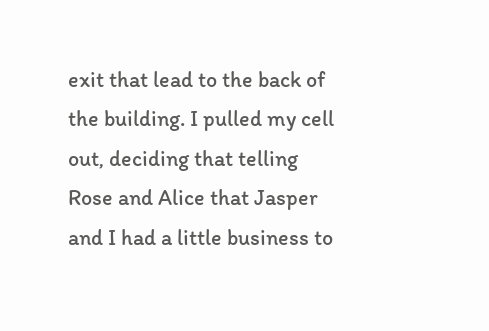exit that lead to the back of the building. I pulled my cell out, deciding that telling Rose and Alice that Jasper and I had a little business to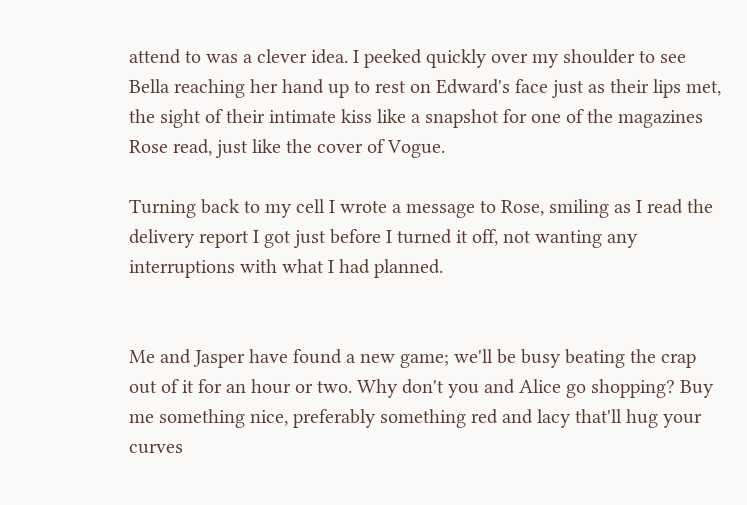attend to was a clever idea. I peeked quickly over my shoulder to see Bella reaching her hand up to rest on Edward's face just as their lips met, the sight of their intimate kiss like a snapshot for one of the magazines Rose read, just like the cover of Vogue.

Turning back to my cell I wrote a message to Rose, smiling as I read the delivery report I got just before I turned it off, not wanting any interruptions with what I had planned.


Me and Jasper have found a new game; we'll be busy beating the crap out of it for an hour or two. Why don't you and Alice go shopping? Buy me something nice, preferably something red and lacy that'll hug your curves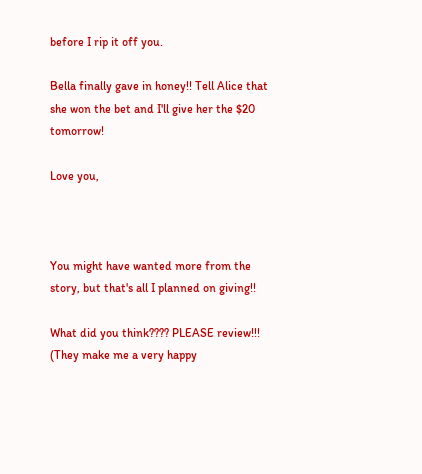before I rip it off you.

Bella finally gave in honey!! Tell Alice that she won the bet and I'll give her the $20 tomorrow!

Love you,



You might have wanted more from the story, but that's all I planned on giving!!

What did you think???? PLEASE review!!! (They make me a very happy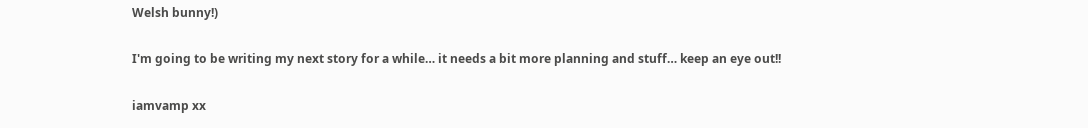Welsh bunny!)

I'm going to be writing my next story for a while… it needs a bit more planning and stuff… keep an eye out!!

iamvamp xx